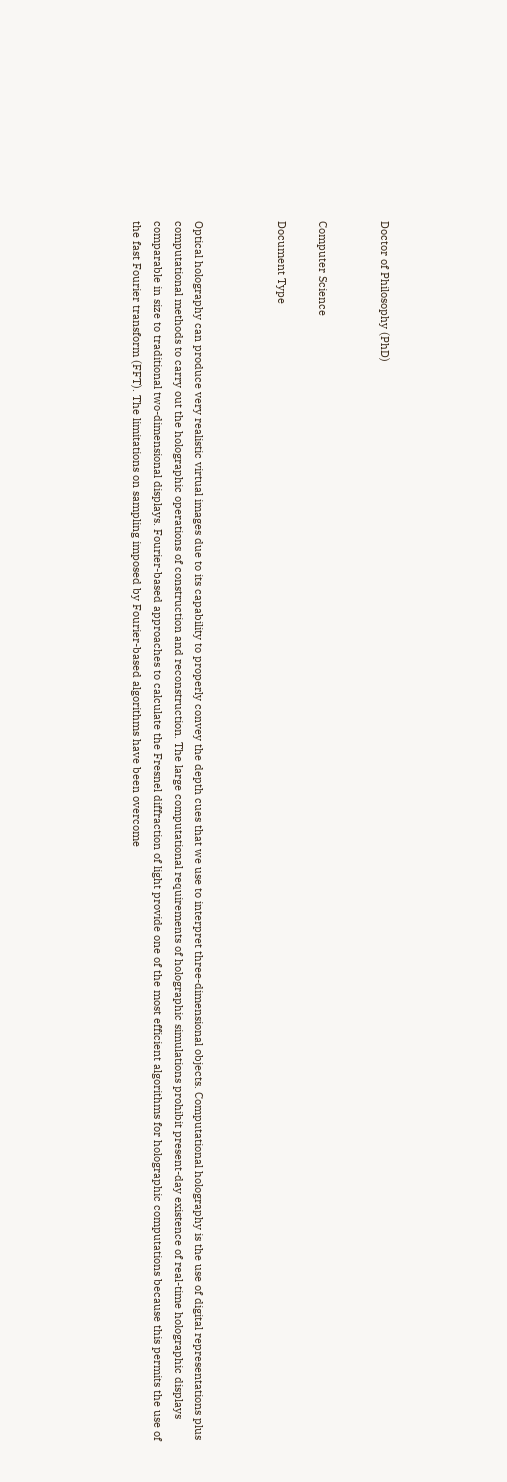Doctor of Philosophy (PhD)


Computer Science

Document Type



Optical holography can produce very realistic virtual images due to its capability to properly convey the depth cues that we use to interpret three-dimensional objects. Computational holography is the use of digital representations plus computational methods to carry out the holographic operations of construction and reconstruction. The large computational requirements of holographic simulations prohibit present-day existence of real-time holographic displays comparable in size to traditional two-dimensional displays. Fourier-based approaches to calculate the Fresnel diffraction of light provide one of the most efficient algorithms for holographic computations because this permits the use of the fast Fourier transform (FFT). The limitations on sampling imposed by Fourier-based algorithms have been overcome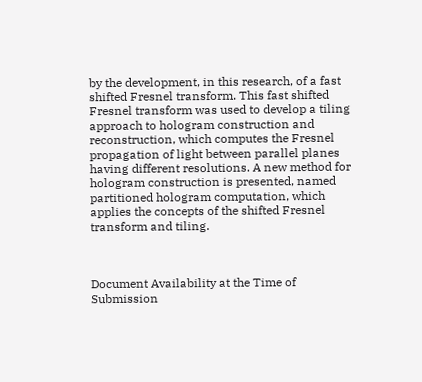by the development, in this research, of a fast shifted Fresnel transform. This fast shifted Fresnel transform was used to develop a tiling approach to hologram construction and reconstruction, which computes the Fresnel propagation of light between parallel planes having different resolutions. A new method for hologram construction is presented, named partitioned hologram computation, which applies the concepts of the shifted Fresnel transform and tiling.



Document Availability at the Time of Submission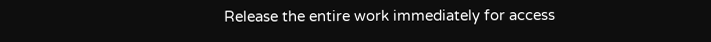Release the entire work immediately for access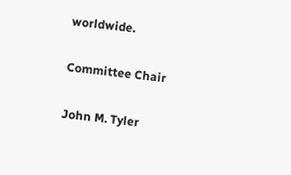worldwide.

Committee Chair

John M. Tyler